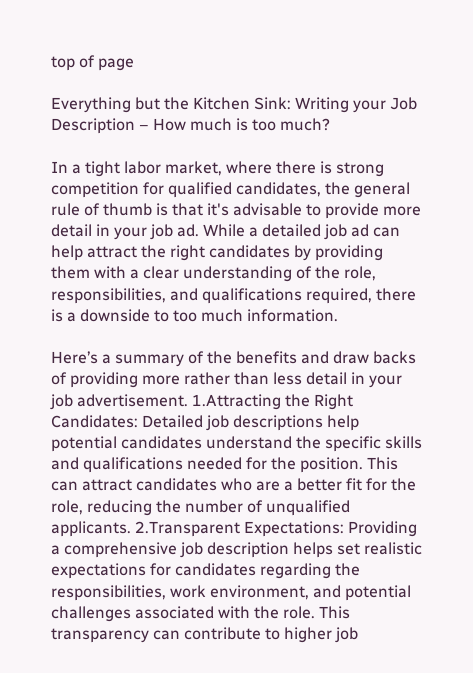top of page

Everything but the Kitchen Sink: Writing your Job Description – How much is too much?

In a tight labor market, where there is strong competition for qualified candidates, the general rule of thumb is that it's advisable to provide more detail in your job ad. While a detailed job ad can help attract the right candidates by providing them with a clear understanding of the role, responsibilities, and qualifications required, there is a downside to too much information.

Here’s a summary of the benefits and draw backs of providing more rather than less detail in your job advertisement. 1.Attracting the Right Candidates: Detailed job descriptions help potential candidates understand the specific skills and qualifications needed for the position. This can attract candidates who are a better fit for the role, reducing the number of unqualified applicants. 2.Transparent Expectations: Providing a comprehensive job description helps set realistic expectations for candidates regarding the responsibilities, work environment, and potential challenges associated with the role. This transparency can contribute to higher job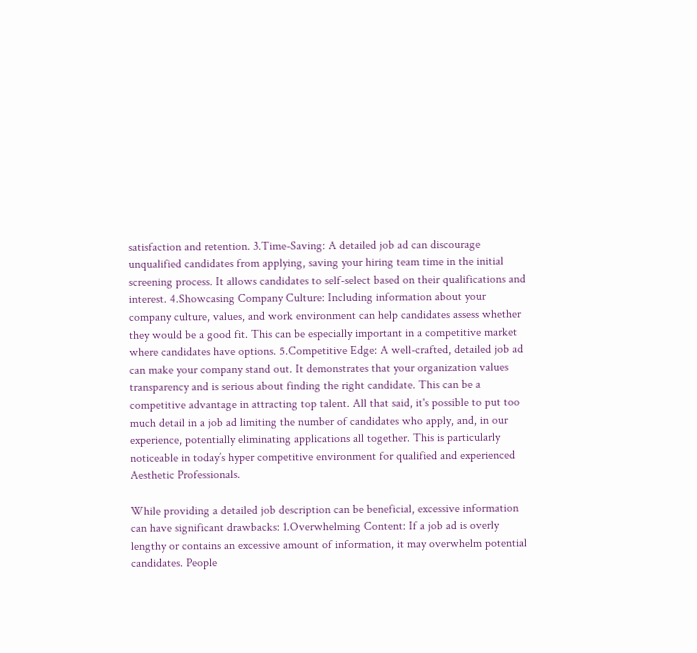satisfaction and retention. 3.Time-Saving: A detailed job ad can discourage unqualified candidates from applying, saving your hiring team time in the initial screening process. It allows candidates to self-select based on their qualifications and interest. 4.Showcasing Company Culture: Including information about your company culture, values, and work environment can help candidates assess whether they would be a good fit. This can be especially important in a competitive market where candidates have options. 5.Competitive Edge: A well-crafted, detailed job ad can make your company stand out. It demonstrates that your organization values transparency and is serious about finding the right candidate. This can be a competitive advantage in attracting top talent. All that said, it's possible to put too much detail in a job ad limiting the number of candidates who apply, and, in our experience, potentially eliminating applications all together. This is particularly noticeable in today’s hyper competitive environment for qualified and experienced Aesthetic Professionals.

While providing a detailed job description can be beneficial, excessive information can have significant drawbacks: 1.Overwhelming Content: If a job ad is overly lengthy or contains an excessive amount of information, it may overwhelm potential candidates. People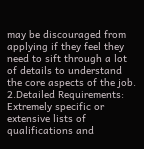may be discouraged from applying if they feel they need to sift through a lot of details to understand the core aspects of the job. 2.Detailed Requirements: Extremely specific or extensive lists of qualifications and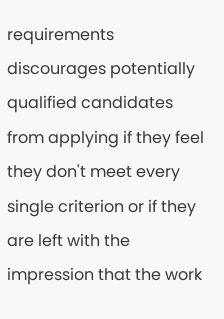requirements discourages potentially qualified candidates from applying if they feel they don't meet every single criterion or if they are left with the impression that the work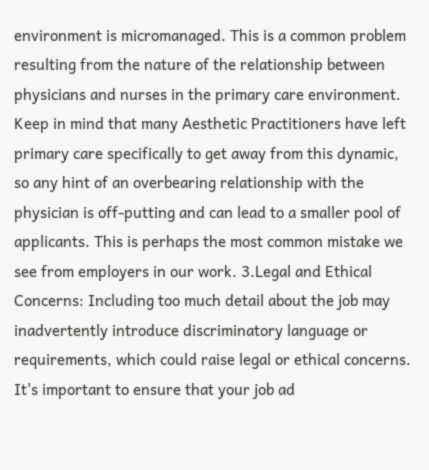environment is micromanaged. This is a common problem resulting from the nature of the relationship between physicians and nurses in the primary care environment. Keep in mind that many Aesthetic Practitioners have left primary care specifically to get away from this dynamic, so any hint of an overbearing relationship with the physician is off-putting and can lead to a smaller pool of applicants. This is perhaps the most common mistake we see from employers in our work. 3.Legal and Ethical Concerns: Including too much detail about the job may inadvertently introduce discriminatory language or requirements, which could raise legal or ethical concerns. It's important to ensure that your job ad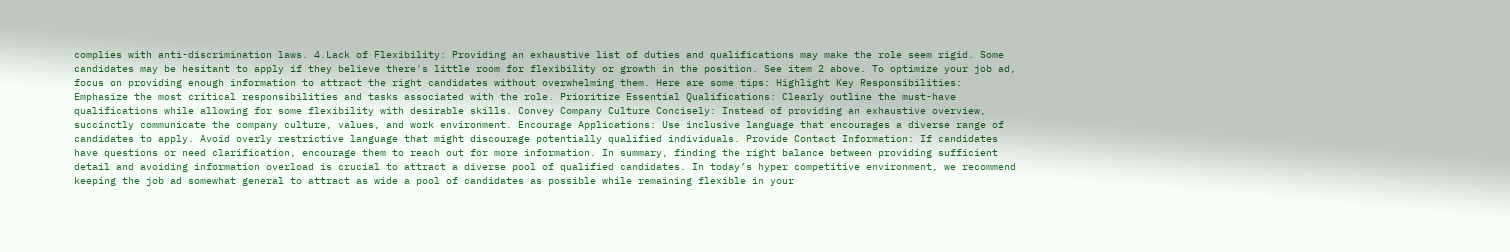complies with anti-discrimination laws. 4.Lack of Flexibility: Providing an exhaustive list of duties and qualifications may make the role seem rigid. Some candidates may be hesitant to apply if they believe there's little room for flexibility or growth in the position. See item 2 above. To optimize your job ad, focus on providing enough information to attract the right candidates without overwhelming them. Here are some tips: Highlight Key Responsibilities: Emphasize the most critical responsibilities and tasks associated with the role. Prioritize Essential Qualifications: Clearly outline the must-have qualifications while allowing for some flexibility with desirable skills. Convey Company Culture Concisely: Instead of providing an exhaustive overview, succinctly communicate the company culture, values, and work environment. Encourage Applications: Use inclusive language that encourages a diverse range of candidates to apply. Avoid overly restrictive language that might discourage potentially qualified individuals. Provide Contact Information: If candidates have questions or need clarification, encourage them to reach out for more information. In summary, finding the right balance between providing sufficient detail and avoiding information overload is crucial to attract a diverse pool of qualified candidates. In today’s hyper competitive environment, we recommend keeping the job ad somewhat general to attract as wide a pool of candidates as possible while remaining flexible in your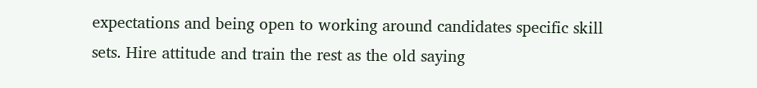expectations and being open to working around candidates specific skill sets. Hire attitude and train the rest as the old saying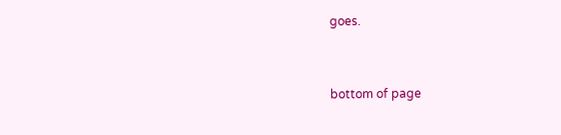goes.


bottom of page